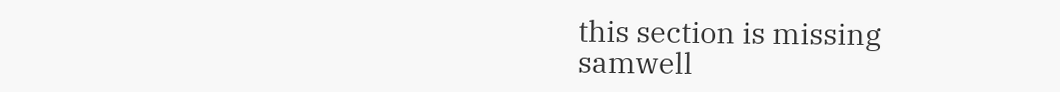this section is missing samwell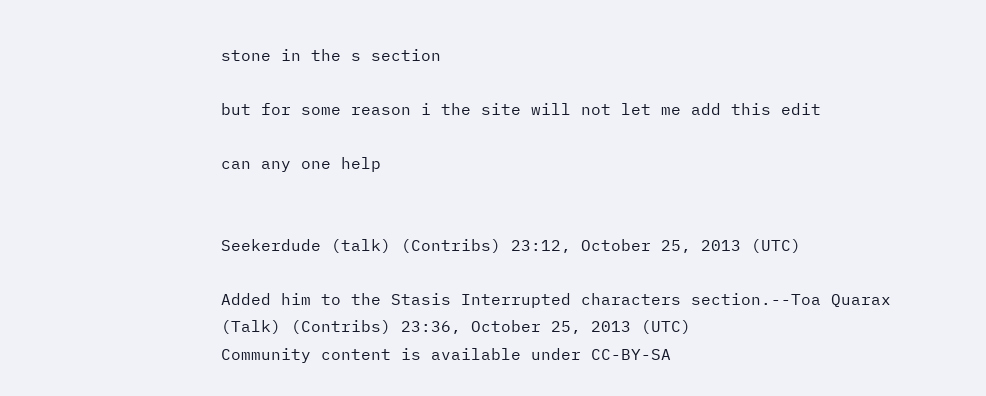stone in the s section

but for some reason i the site will not let me add this edit

can any one help


Seekerdude (talk) (Contribs) 23:12, October 25, 2013 (UTC)

Added him to the Stasis Interrupted characters section.--Toa Quarax (Talk) (Contribs) 23:36, October 25, 2013 (UTC)
Community content is available under CC-BY-SA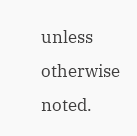unless otherwise noted.